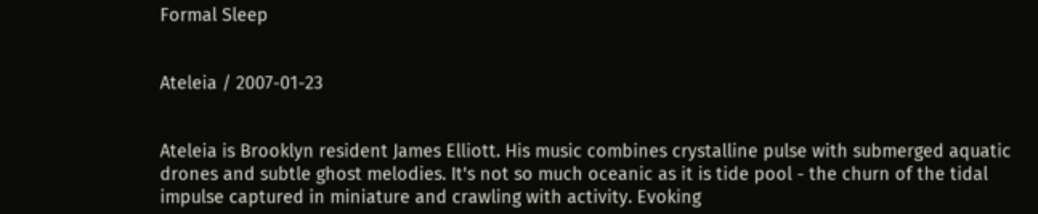Formal Sleep


Ateleia / 2007-01-23


Ateleia is Brooklyn resident James Elliott. His music combines crystalline pulse with submerged aquatic drones and subtle ghost melodies. It's not so much oceanic as it is tide pool - the churn of the tidal impulse captured in miniature and crawling with activity. Evoking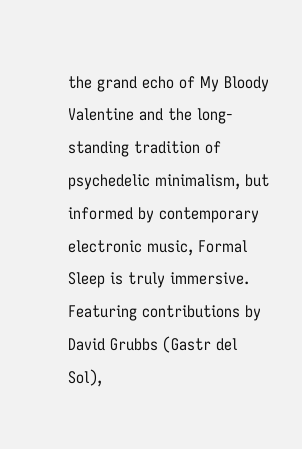the grand echo of My Bloody Valentine and the long-standing tradition of psychedelic minimalism, but informed by contemporary electronic music, Formal Sleep is truly immersive. Featuring contributions by David Grubbs (Gastr del Sol),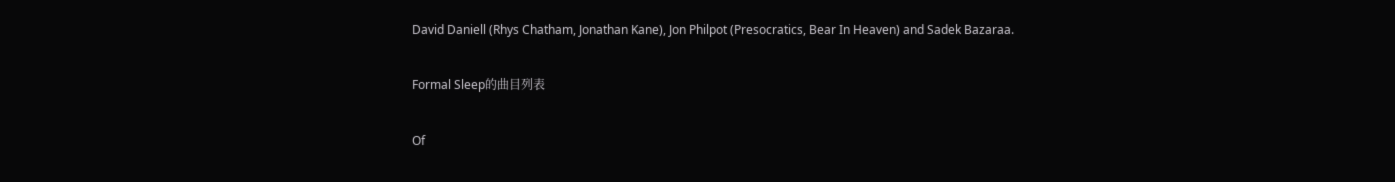David Daniell (Rhys Chatham, Jonathan Kane), Jon Philpot (Presocratics, Bear In Heaven) and Sadek Bazaraa.

Formal Sleep的曲目列表

Of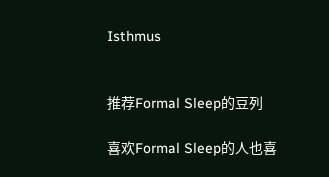Isthmus


推荐Formal Sleep的豆列

喜欢Formal Sleep的人也喜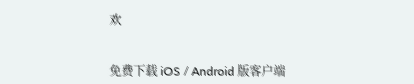欢


免费下载 iOS / Android 版客户端